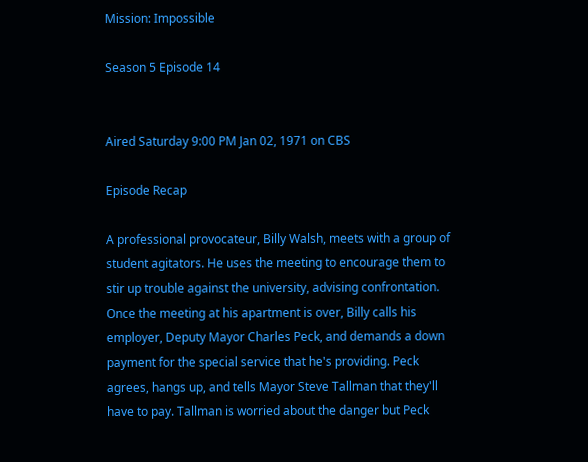Mission: Impossible

Season 5 Episode 14


Aired Saturday 9:00 PM Jan 02, 1971 on CBS

Episode Recap

A professional provocateur, Billy Walsh, meets with a group of student agitators. He uses the meeting to encourage them to stir up trouble against the university, advising confrontation. Once the meeting at his apartment is over, Billy calls his employer, Deputy Mayor Charles Peck, and demands a down payment for the special service that he's providing. Peck agrees, hangs up, and tells Mayor Steve Tallman that they'll have to pay. Tallman is worried about the danger but Peck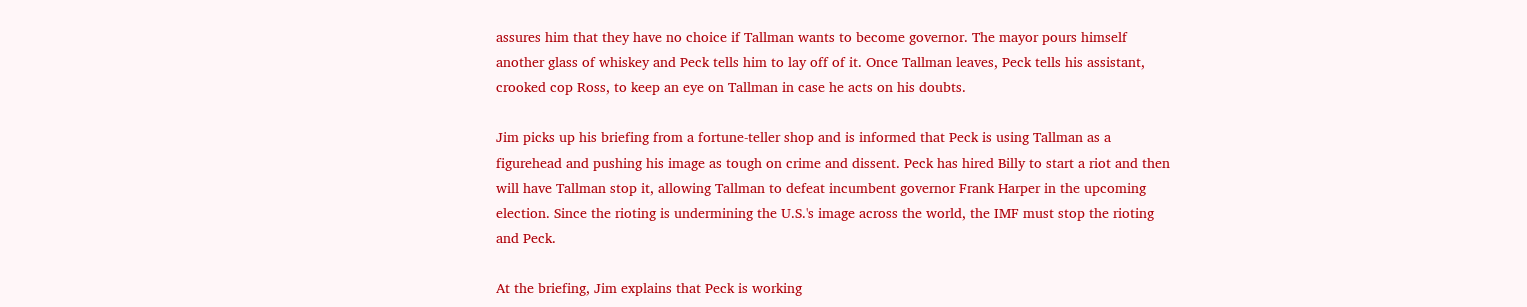assures him that they have no choice if Tallman wants to become governor. The mayor pours himself another glass of whiskey and Peck tells him to lay off of it. Once Tallman leaves, Peck tells his assistant, crooked cop Ross, to keep an eye on Tallman in case he acts on his doubts.

Jim picks up his briefing from a fortune-teller shop and is informed that Peck is using Tallman as a figurehead and pushing his image as tough on crime and dissent. Peck has hired Billy to start a riot and then will have Tallman stop it, allowing Tallman to defeat incumbent governor Frank Harper in the upcoming election. Since the rioting is undermining the U.S.'s image across the world, the IMF must stop the rioting and Peck.

At the briefing, Jim explains that Peck is working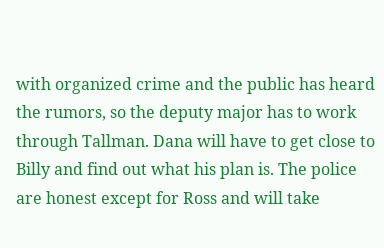with organized crime and the public has heard the rumors, so the deputy major has to work through Tallman. Dana will have to get close to Billy and find out what his plan is. The police are honest except for Ross and will take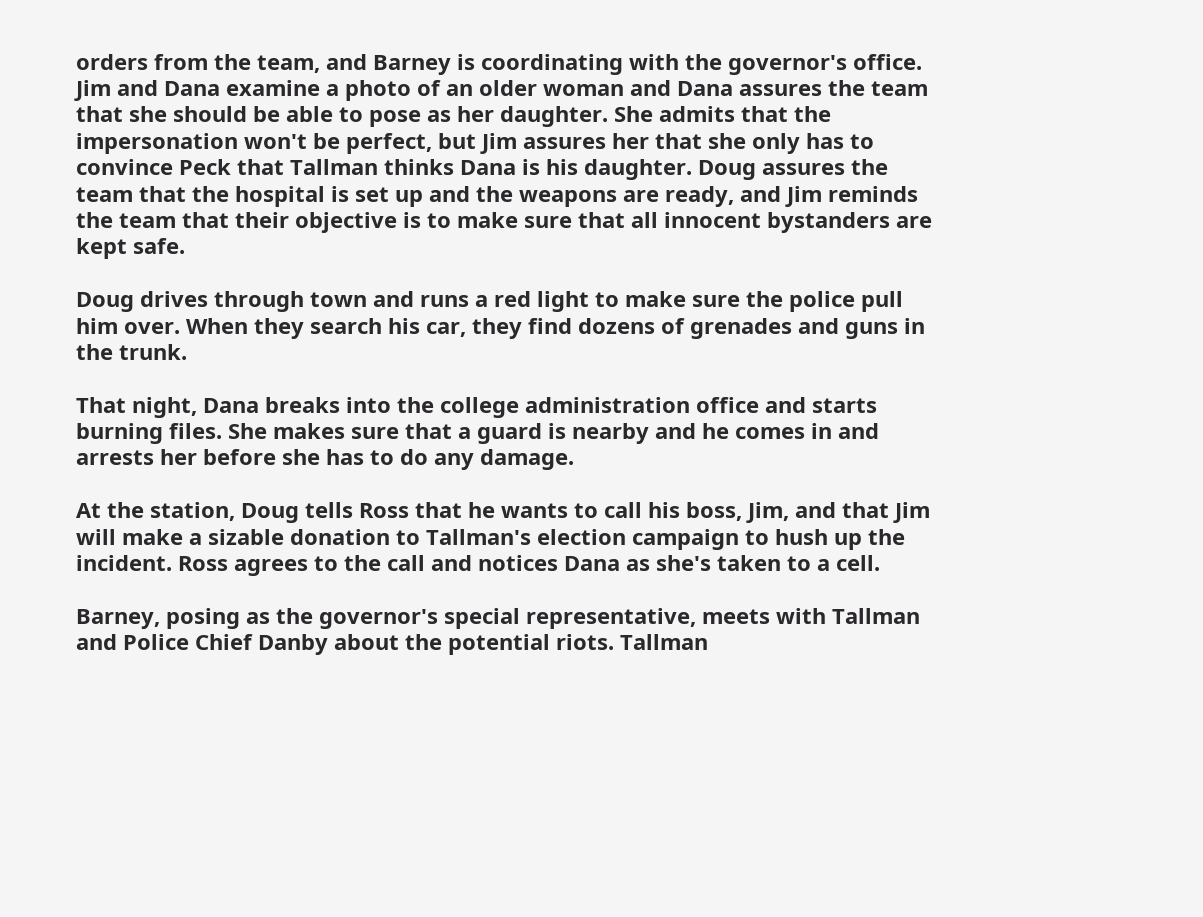orders from the team, and Barney is coordinating with the governor's office. Jim and Dana examine a photo of an older woman and Dana assures the team that she should be able to pose as her daughter. She admits that the impersonation won't be perfect, but Jim assures her that she only has to convince Peck that Tallman thinks Dana is his daughter. Doug assures the team that the hospital is set up and the weapons are ready, and Jim reminds the team that their objective is to make sure that all innocent bystanders are kept safe.

Doug drives through town and runs a red light to make sure the police pull him over. When they search his car, they find dozens of grenades and guns in the trunk.

That night, Dana breaks into the college administration office and starts burning files. She makes sure that a guard is nearby and he comes in and arrests her before she has to do any damage.

At the station, Doug tells Ross that he wants to call his boss, Jim, and that Jim will make a sizable donation to Tallman's election campaign to hush up the incident. Ross agrees to the call and notices Dana as she's taken to a cell.

Barney, posing as the governor's special representative, meets with Tallman and Police Chief Danby about the potential riots. Tallman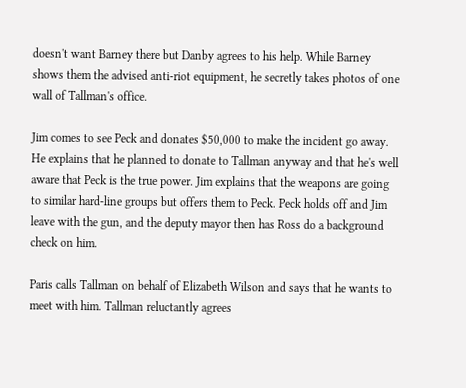doesn't want Barney there but Danby agrees to his help. While Barney shows them the advised anti-riot equipment, he secretly takes photos of one wall of Tallman's office.

Jim comes to see Peck and donates $50,000 to make the incident go away. He explains that he planned to donate to Tallman anyway and that he's well aware that Peck is the true power. Jim explains that the weapons are going to similar hard-line groups but offers them to Peck. Peck holds off and Jim leave with the gun, and the deputy mayor then has Ross do a background check on him.

Paris calls Tallman on behalf of Elizabeth Wilson and says that he wants to meet with him. Tallman reluctantly agrees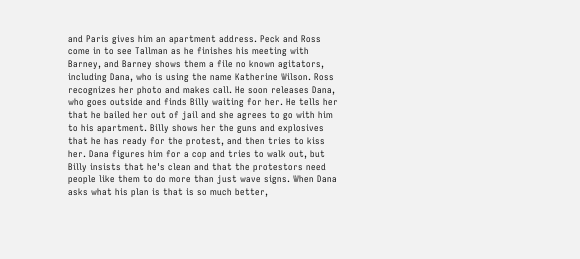and Paris gives him an apartment address. Peck and Ross come in to see Tallman as he finishes his meeting with Barney, and Barney shows them a file no known agitators, including Dana, who is using the name Katherine Wilson. Ross recognizes her photo and makes call. He soon releases Dana, who goes outside and finds Billy waiting for her. He tells her that he bailed her out of jail and she agrees to go with him to his apartment. Billy shows her the guns and explosives that he has ready for the protest, and then tries to kiss her. Dana figures him for a cop and tries to walk out, but Billy insists that he's clean and that the protestors need people like them to do more than just wave signs. When Dana asks what his plan is that is so much better,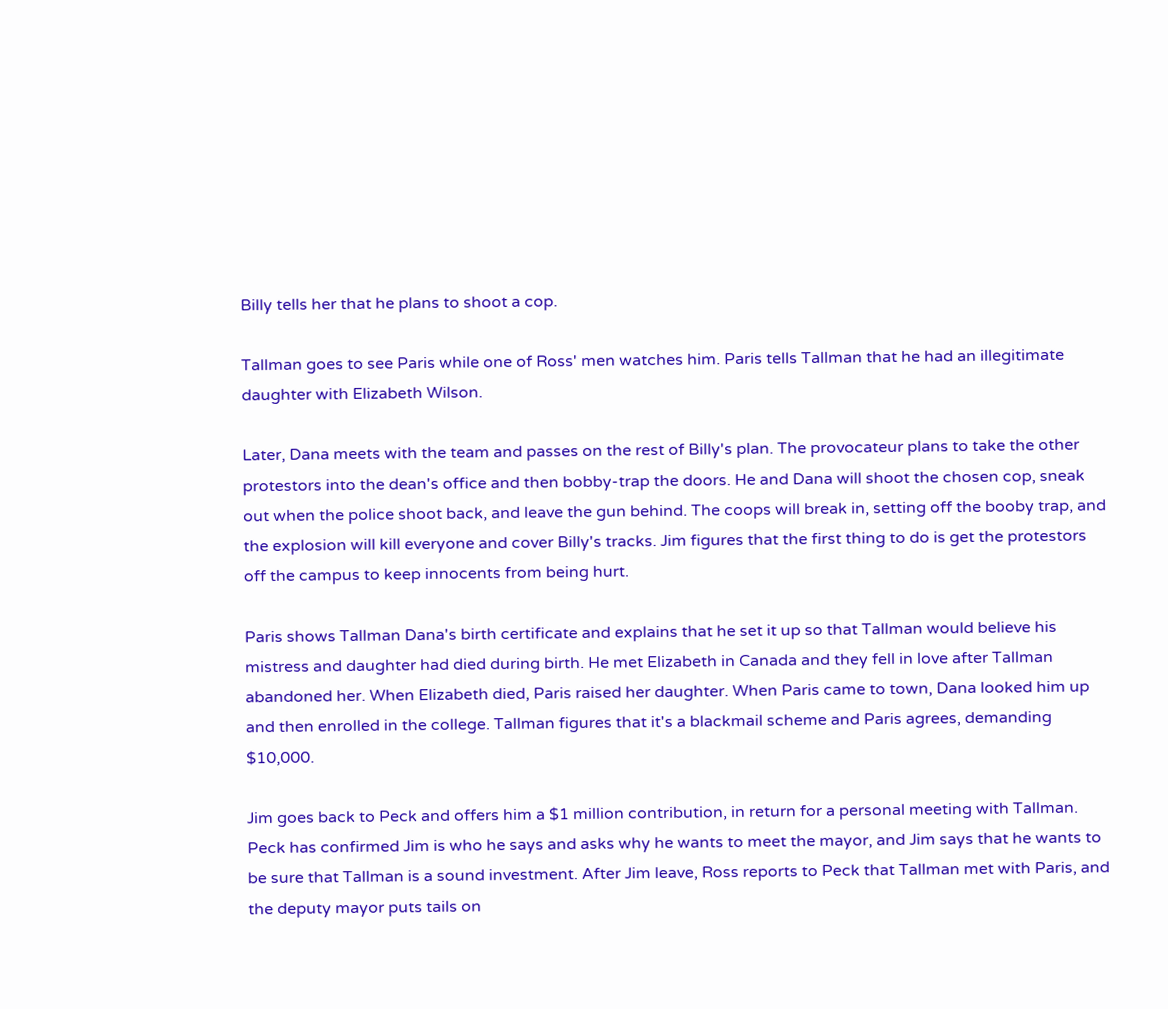Billy tells her that he plans to shoot a cop.

Tallman goes to see Paris while one of Ross' men watches him. Paris tells Tallman that he had an illegitimate daughter with Elizabeth Wilson.

Later, Dana meets with the team and passes on the rest of Billy's plan. The provocateur plans to take the other protestors into the dean's office and then bobby-trap the doors. He and Dana will shoot the chosen cop, sneak out when the police shoot back, and leave the gun behind. The coops will break in, setting off the booby trap, and the explosion will kill everyone and cover Billy's tracks. Jim figures that the first thing to do is get the protestors off the campus to keep innocents from being hurt.

Paris shows Tallman Dana's birth certificate and explains that he set it up so that Tallman would believe his mistress and daughter had died during birth. He met Elizabeth in Canada and they fell in love after Tallman abandoned her. When Elizabeth died, Paris raised her daughter. When Paris came to town, Dana looked him up and then enrolled in the college. Tallman figures that it's a blackmail scheme and Paris agrees, demanding $10,000.

Jim goes back to Peck and offers him a $1 million contribution, in return for a personal meeting with Tallman. Peck has confirmed Jim is who he says and asks why he wants to meet the mayor, and Jim says that he wants to be sure that Tallman is a sound investment. After Jim leave, Ross reports to Peck that Tallman met with Paris, and the deputy mayor puts tails on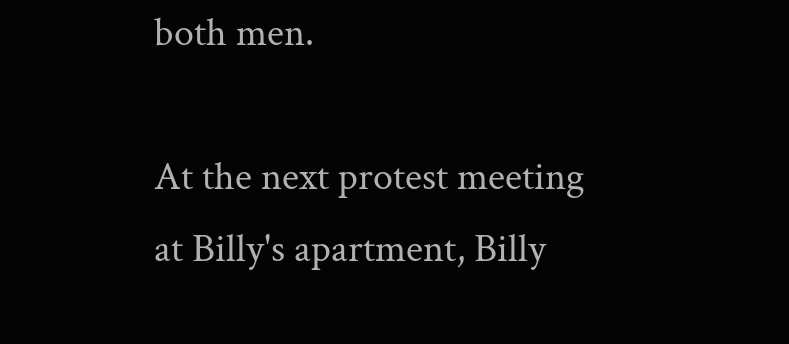both men.

At the next protest meeting at Billy's apartment, Billy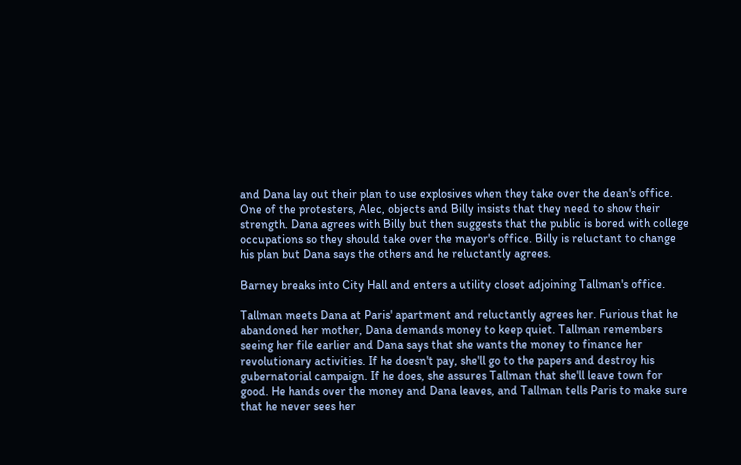and Dana lay out their plan to use explosives when they take over the dean's office. One of the protesters, Alec, objects and Billy insists that they need to show their strength. Dana agrees with Billy but then suggests that the public is bored with college occupations so they should take over the mayor's office. Billy is reluctant to change his plan but Dana says the others and he reluctantly agrees.

Barney breaks into City Hall and enters a utility closet adjoining Tallman's office.

Tallman meets Dana at Paris' apartment and reluctantly agrees her. Furious that he abandoned her mother, Dana demands money to keep quiet. Tallman remembers seeing her file earlier and Dana says that she wants the money to finance her revolutionary activities. If he doesn't pay, she'll go to the papers and destroy his gubernatorial campaign. If he does, she assures Tallman that she'll leave town for good. He hands over the money and Dana leaves, and Tallman tells Paris to make sure that he never sees her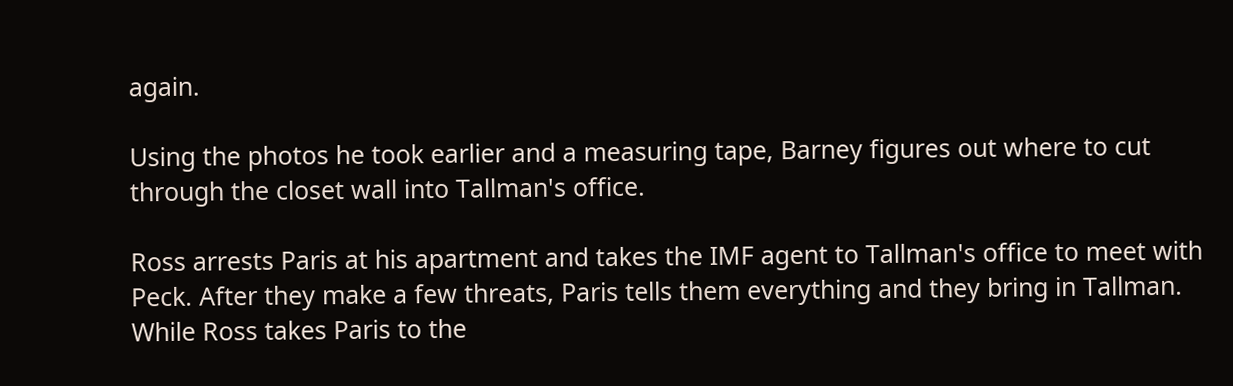again.

Using the photos he took earlier and a measuring tape, Barney figures out where to cut through the closet wall into Tallman's office.

Ross arrests Paris at his apartment and takes the IMF agent to Tallman's office to meet with Peck. After they make a few threats, Paris tells them everything and they bring in Tallman. While Ross takes Paris to the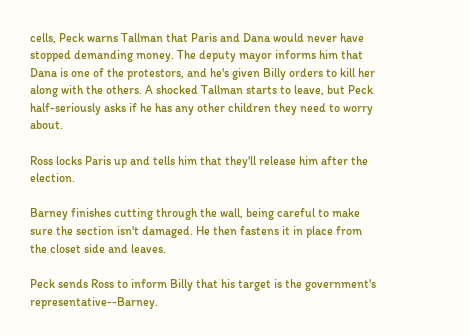cells, Peck warns Tallman that Paris and Dana would never have stopped demanding money. The deputy mayor informs him that Dana is one of the protestors, and he's given Billy orders to kill her along with the others. A shocked Tallman starts to leave, but Peck half-seriously asks if he has any other children they need to worry about.

Ross locks Paris up and tells him that they'll release him after the election.

Barney finishes cutting through the wall, being careful to make sure the section isn't damaged. He then fastens it in place from the closet side and leaves.

Peck sends Ross to inform Billy that his target is the government's representative--Barney.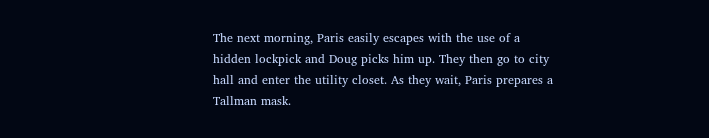The next morning, Paris easily escapes with the use of a hidden lockpick and Doug picks him up. They then go to city hall and enter the utility closet. As they wait, Paris prepares a Tallman mask.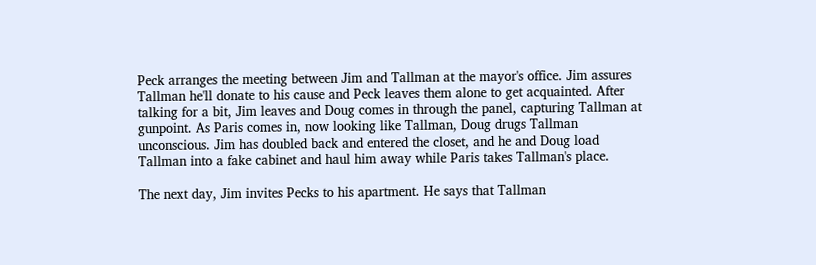Peck arranges the meeting between Jim and Tallman at the mayor's office. Jim assures Tallman he'll donate to his cause and Peck leaves them alone to get acquainted. After talking for a bit, Jim leaves and Doug comes in through the panel, capturing Tallman at gunpoint. As Paris comes in, now looking like Tallman, Doug drugs Tallman unconscious. Jim has doubled back and entered the closet, and he and Doug load Tallman into a fake cabinet and haul him away while Paris takes Tallman's place.

The next day, Jim invites Pecks to his apartment. He says that Tallman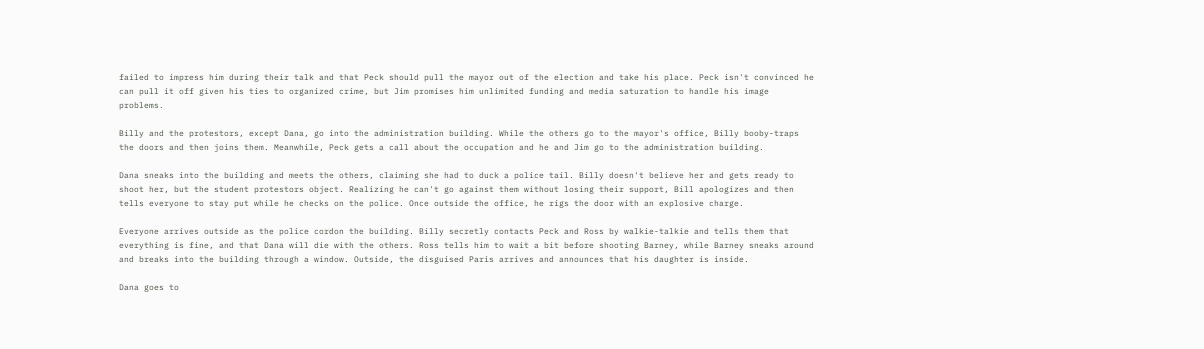failed to impress him during their talk and that Peck should pull the mayor out of the election and take his place. Peck isn't convinced he can pull it off given his ties to organized crime, but Jim promises him unlimited funding and media saturation to handle his image problems.

Billy and the protestors, except Dana, go into the administration building. While the others go to the mayor's office, Billy booby-traps the doors and then joins them. Meanwhile, Peck gets a call about the occupation and he and Jim go to the administration building.

Dana sneaks into the building and meets the others, claiming she had to duck a police tail. Billy doesn't believe her and gets ready to shoot her, but the student protestors object. Realizing he can't go against them without losing their support, Bill apologizes and then tells everyone to stay put while he checks on the police. Once outside the office, he rigs the door with an explosive charge.

Everyone arrives outside as the police cordon the building. Billy secretly contacts Peck and Ross by walkie-talkie and tells them that everything is fine, and that Dana will die with the others. Ross tells him to wait a bit before shooting Barney, while Barney sneaks around and breaks into the building through a window. Outside, the disguised Paris arrives and announces that his daughter is inside.

Dana goes to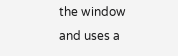the window and uses a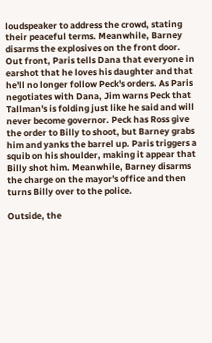loudspeaker to address the crowd, stating their peaceful terms. Meanwhile, Barney disarms the explosives on the front door. Out front, Paris tells Dana that everyone in earshot that he loves his daughter and that he'll no longer follow Peck's orders. As Paris negotiates with Dana, Jim warns Peck that Tallman's is folding just like he said and will never become governor. Peck has Ross give the order to Billy to shoot, but Barney grabs him and yanks the barrel up. Paris triggers a squib on his shoulder, making it appear that Billy shot him. Meanwhile, Barney disarms the charge on the mayor's office and then turns Billy over to the police.

Outside, the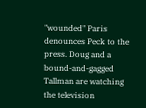"wounded" Paris denounces Peck to the press. Doug and a bound-and-gagged Tallman are watching the television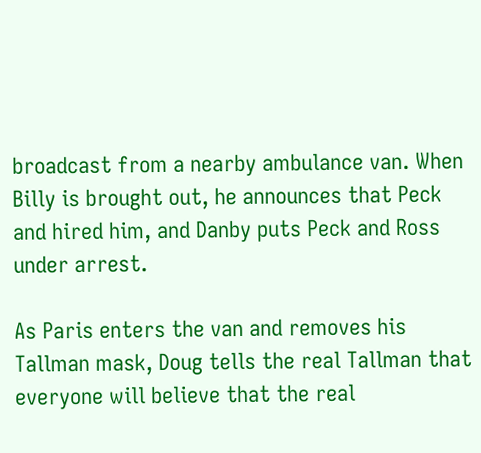broadcast from a nearby ambulance van. When Billy is brought out, he announces that Peck and hired him, and Danby puts Peck and Ross under arrest.

As Paris enters the van and removes his Tallman mask, Doug tells the real Tallman that everyone will believe that the real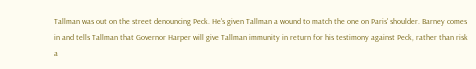Tallman was out on the street denouncing Peck. He's given Tallman a wound to match the one on Paris' shoulder. Barney comes in and tells Tallman that Governor Harper will give Tallman immunity in return for his testimony against Peck, rather than risk a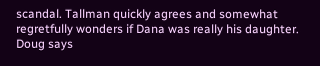scandal. Tallman quickly agrees and somewhat regretfully wonders if Dana was really his daughter. Doug says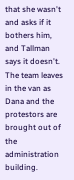that she wasn't and asks if it bothers him, and Tallman says it doesn't. The team leaves in the van as Dana and the protestors are brought out of the administration building.